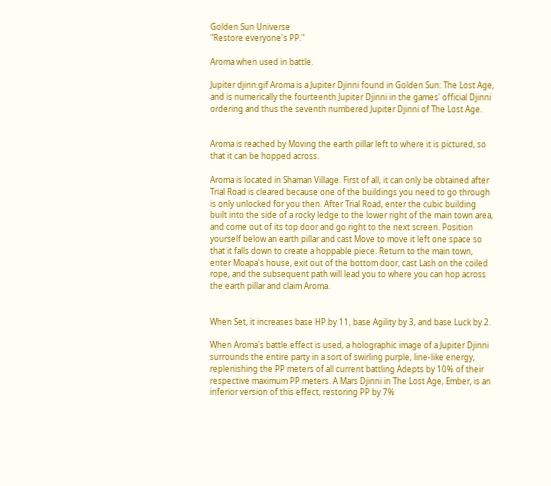Golden Sun Universe
"Restore everyone's PP."

Aroma when used in battle.

Jupiter djinn.gif Aroma is a Jupiter Djinni found in Golden Sun: The Lost Age, and is numerically the fourteenth Jupiter Djinni in the games' official Djinni ordering and thus the seventh numbered Jupiter Djinni of The Lost Age.


Aroma is reached by Moving the earth pillar left to where it is pictured, so that it can be hopped across.

Aroma is located in Shaman Village. First of all, it can only be obtained after Trial Road is cleared because one of the buildings you need to go through is only unlocked for you then. After Trial Road, enter the cubic building built into the side of a rocky ledge to the lower right of the main town area, and come out of its top door and go right to the next screen. Position yourself below an earth pillar and cast Move to move it left one space so that it falls down to create a hoppable piece. Return to the main town, enter Moapa's house, exit out of the bottom door, cast Lash on the coiled rope, and the subsequent path will lead you to where you can hop across the earth pillar and claim Aroma.


When Set, it increases base HP by 11, base Agility by 3, and base Luck by 2.

When Aroma's battle effect is used, a holographic image of a Jupiter Djinni surrounds the entire party in a sort of swirling purple, line-like energy, replenishing the PP meters of all current battling Adepts by 10% of their respective maximum PP meters. A Mars Djinni in The Lost Age, Ember, is an inferior version of this effect, restoring PP by 7%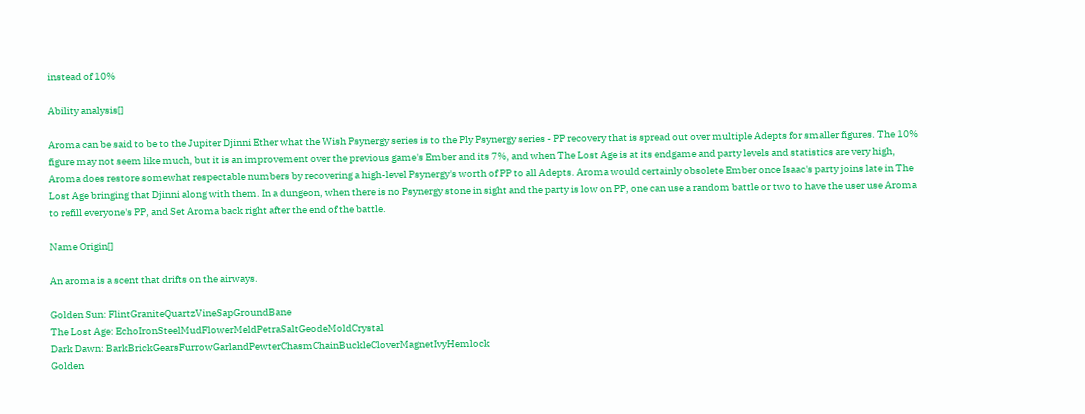instead of 10%

Ability analysis[]

Aroma can be said to be to the Jupiter Djinni Ether what the Wish Psynergy series is to the Ply Psynergy series - PP recovery that is spread out over multiple Adepts for smaller figures. The 10% figure may not seem like much, but it is an improvement over the previous game's Ember and its 7%, and when The Lost Age is at its endgame and party levels and statistics are very high, Aroma does restore somewhat respectable numbers by recovering a high-level Psynergy's worth of PP to all Adepts. Aroma would certainly obsolete Ember once Isaac's party joins late in The Lost Age bringing that Djinni along with them. In a dungeon, when there is no Psynergy stone in sight and the party is low on PP, one can use a random battle or two to have the user use Aroma to refill everyone's PP, and Set Aroma back right after the end of the battle.

Name Origin[]

An aroma is a scent that drifts on the airways.

Golden Sun: FlintGraniteQuartzVineSapGroundBane
The Lost Age: EchoIronSteelMudFlowerMeldPetraSaltGeodeMoldCrystal
Dark Dawn: BarkBrickGearsFurrowGarlandPewterChasmChainBuckleCloverMagnetIvyHemlock
Golden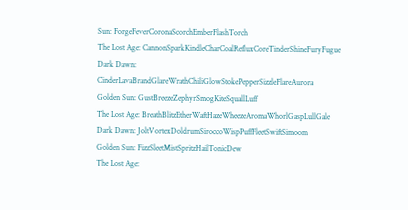Sun: ForgeFeverCoronaScorchEmberFlashTorch
The Lost Age: CannonSparkKindleCharCoalRefluxCoreTinderShineFuryFugue
Dark Dawn: CinderLavaBrandGlareWrathChiliGlowStokePepperSizzleFlareAurora
Golden Sun: GustBreezeZephyrSmogKiteSquallLuff
The Lost Age: BreathBlitzEtherWaftHazeWheezeAromaWhorlGaspLullGale
Dark Dawn: JoltVortexDoldrumSiroccoWispPuffFleetSwiftSimoom
Golden Sun: FizzSleetMistSpritzHailTonicDew
The Lost Age: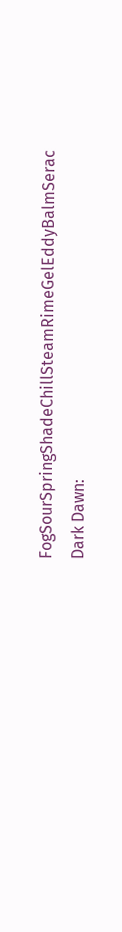FogSourSpringShadeChillSteamRimeGelEddyBalmSerac
Dark Dawn: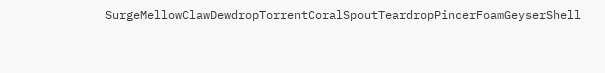SurgeMellowClawDewdropTorrentCoralSpoutTeardropPincerFoamGeyserShell